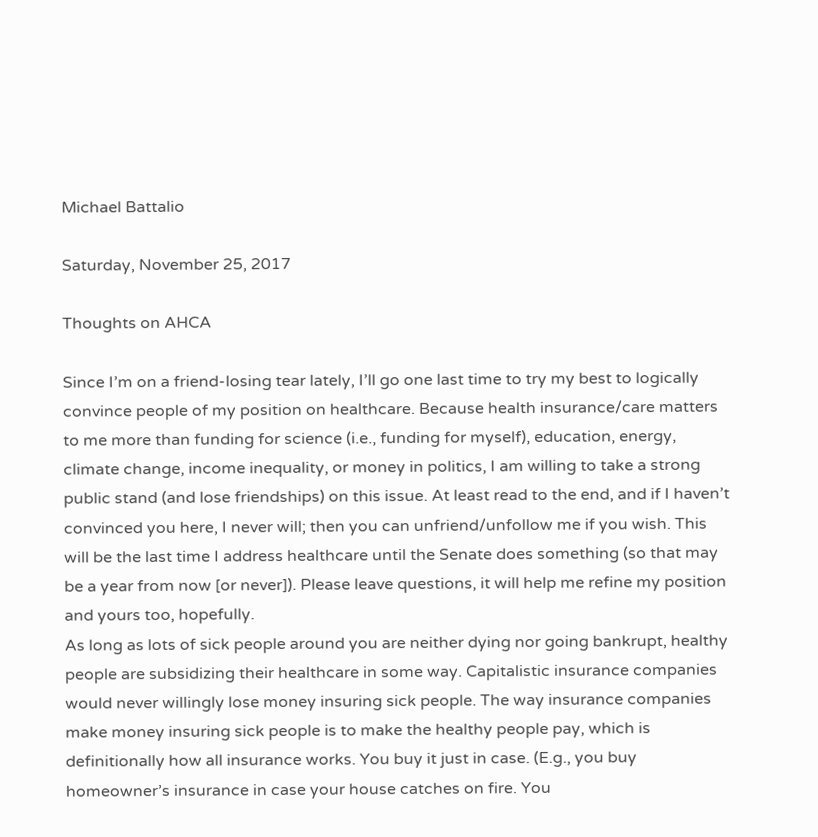Michael Battalio

Saturday, November 25, 2017

Thoughts on AHCA

Since I’m on a friend-losing tear lately, I’ll go one last time to try my best to logically convince people of my position on healthcare. Because health insurance/care matters to me more than funding for science (i.e., funding for myself), education, energy, climate change, income inequality, or money in politics, I am willing to take a strong public stand (and lose friendships) on this issue. At least read to the end, and if I haven’t convinced you here, I never will; then you can unfriend/unfollow me if you wish. This will be the last time I address healthcare until the Senate does something (so that may be a year from now [or never]). Please leave questions, it will help me refine my position and yours too, hopefully.
As long as lots of sick people around you are neither dying nor going bankrupt, healthy people are subsidizing their healthcare in some way. Capitalistic insurance companies would never willingly lose money insuring sick people. The way insurance companies make money insuring sick people is to make the healthy people pay, which is definitionally how all insurance works. You buy it just in case. (E.g., you buy homeowner’s insurance in case your house catches on fire. You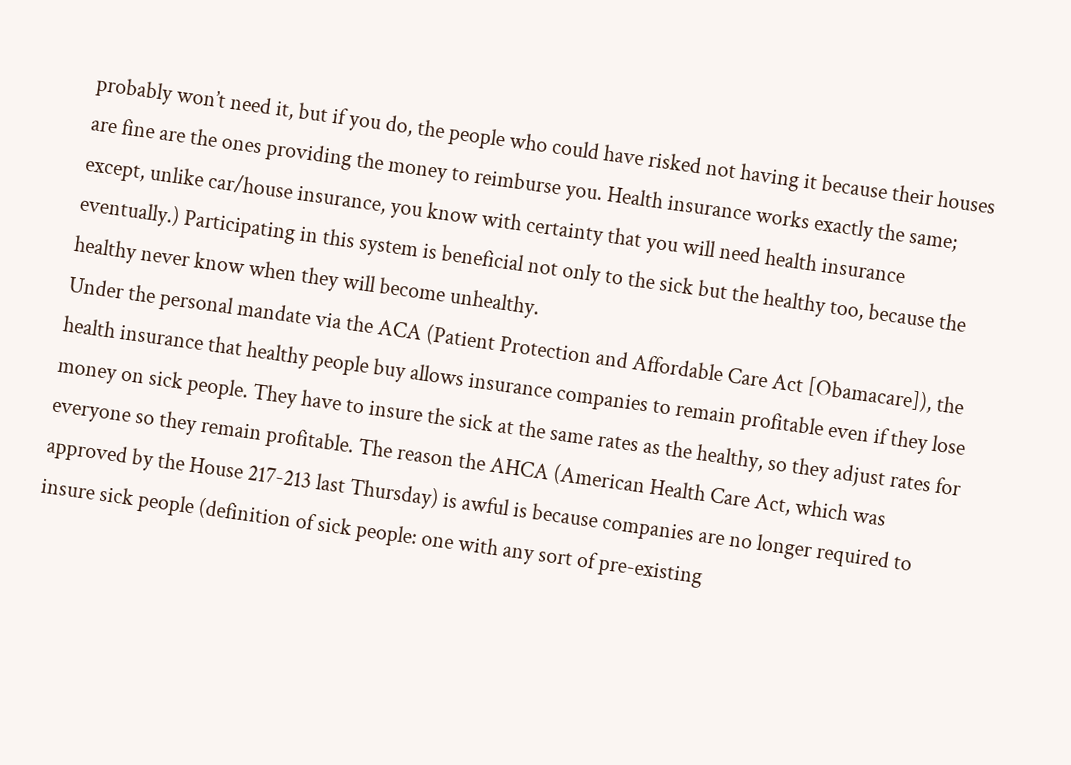probably won’t need it, but if you do, the people who could have risked not having it because their houses are fine are the ones providing the money to reimburse you. Health insurance works exactly the same; except, unlike car/house insurance, you know with certainty that you will need health insurance eventually.) Participating in this system is beneficial not only to the sick but the healthy too, because the healthy never know when they will become unhealthy.
Under the personal mandate via the ACA (Patient Protection and Affordable Care Act [Obamacare]), the health insurance that healthy people buy allows insurance companies to remain profitable even if they lose money on sick people. They have to insure the sick at the same rates as the healthy, so they adjust rates for everyone so they remain profitable. The reason the AHCA (American Health Care Act, which was approved by the House 217-213 last Thursday) is awful is because companies are no longer required to insure sick people (definition of sick people: one with any sort of pre-existing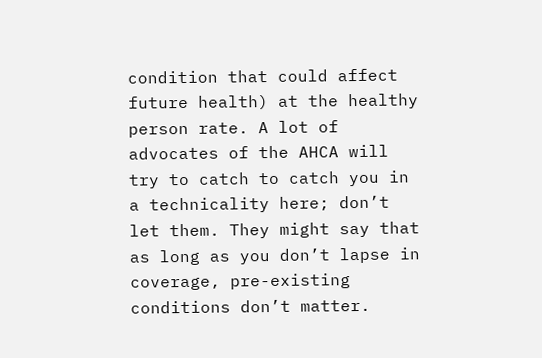condition that could affect future health) at the healthy person rate. A lot of advocates of the AHCA will try to catch to catch you in a technicality here; don’t let them. They might say that as long as you don’t lapse in coverage, pre-existing conditions don’t matter.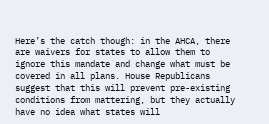Here’s the catch though: in the AHCA, there are waivers for states to allow them to ignore this mandate and change what must be covered in all plans. House Republicans suggest that this will prevent pre-existing conditions from mattering, but they actually have no idea what states will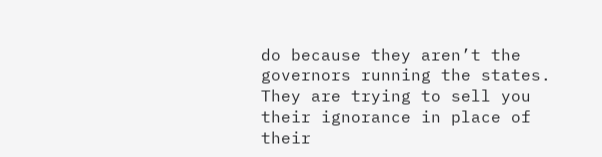do because they aren’t the governors running the states. They are trying to sell you their ignorance in place of their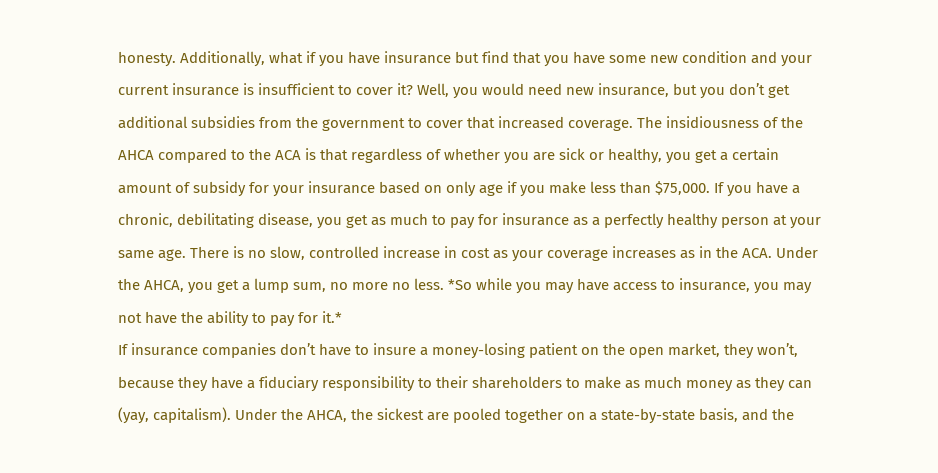honesty. Additionally, what if you have insurance but find that you have some new condition and your current insurance is insufficient to cover it? Well, you would need new insurance, but you don’t get additional subsidies from the government to cover that increased coverage. The insidiousness of the AHCA compared to the ACA is that regardless of whether you are sick or healthy, you get a certain amount of subsidy for your insurance based on only age if you make less than $75,000. If you have a chronic, debilitating disease, you get as much to pay for insurance as a perfectly healthy person at your same age. There is no slow, controlled increase in cost as your coverage increases as in the ACA. Under the AHCA, you get a lump sum, no more no less. *So while you may have access to insurance, you may not have the ability to pay for it.*
If insurance companies don’t have to insure a money-losing patient on the open market, they won’t, because they have a fiduciary responsibility to their shareholders to make as much money as they can (yay, capitalism). Under the AHCA, the sickest are pooled together on a state-by-state basis, and the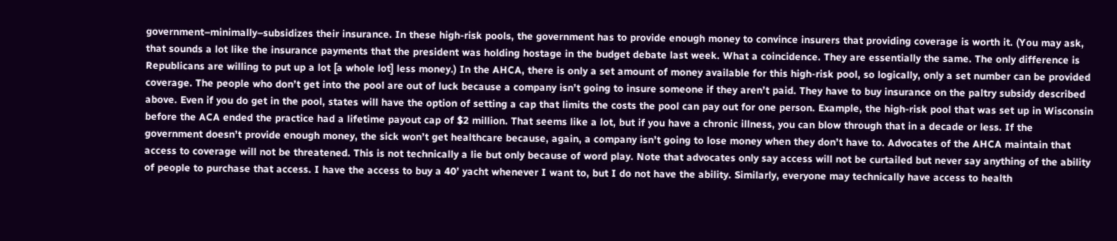government–minimally–subsidizes their insurance. In these high-risk pools, the government has to provide enough money to convince insurers that providing coverage is worth it. (You may ask, that sounds a lot like the insurance payments that the president was holding hostage in the budget debate last week. What a coincidence. They are essentially the same. The only difference is Republicans are willing to put up a lot [a whole lot] less money.) In the AHCA, there is only a set amount of money available for this high-risk pool, so logically, only a set number can be provided coverage. The people who don’t get into the pool are out of luck because a company isn’t going to insure someone if they aren’t paid. They have to buy insurance on the paltry subsidy described above. Even if you do get in the pool, states will have the option of setting a cap that limits the costs the pool can pay out for one person. Example, the high-risk pool that was set up in Wisconsin before the ACA ended the practice had a lifetime payout cap of $2 million. That seems like a lot, but if you have a chronic illness, you can blow through that in a decade or less. If the government doesn’t provide enough money, the sick won’t get healthcare because, again, a company isn’t going to lose money when they don’t have to. Advocates of the AHCA maintain that access to coverage will not be threatened. This is not technically a lie but only because of word play. Note that advocates only say access will not be curtailed but never say anything of the ability of people to purchase that access. I have the access to buy a 40’ yacht whenever I want to, but I do not have the ability. Similarly, everyone may technically have access to health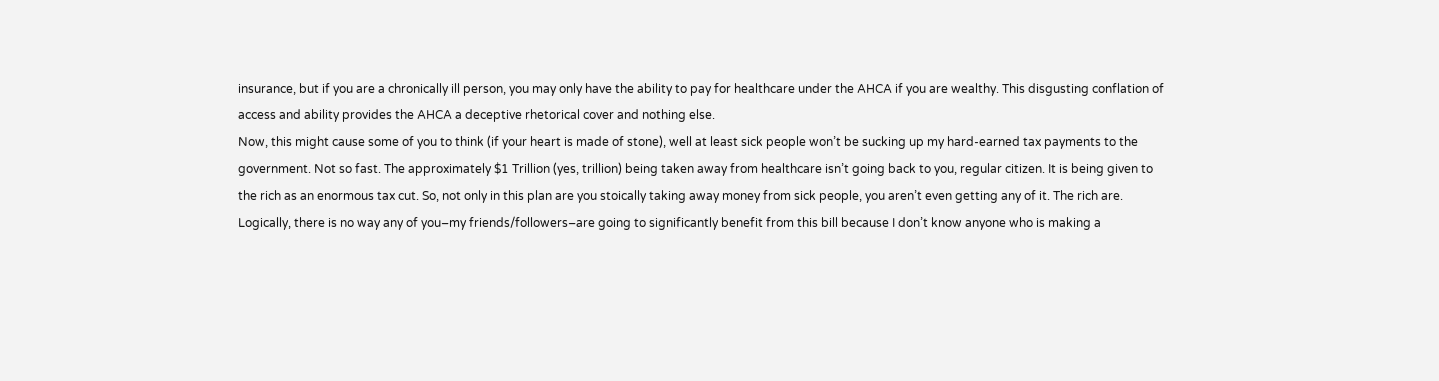insurance, but if you are a chronically ill person, you may only have the ability to pay for healthcare under the AHCA if you are wealthy. This disgusting conflation of access and ability provides the AHCA a deceptive rhetorical cover and nothing else.
Now, this might cause some of you to think (if your heart is made of stone), well at least sick people won’t be sucking up my hard-earned tax payments to the government. Not so fast. The approximately $1 Trillion (yes, trillion) being taken away from healthcare isn’t going back to you, regular citizen. It is being given to the rich as an enormous tax cut. So, not only in this plan are you stoically taking away money from sick people, you aren’t even getting any of it. The rich are. Logically, there is no way any of you–my friends/followers–are going to significantly benefit from this bill because I don’t know anyone who is making a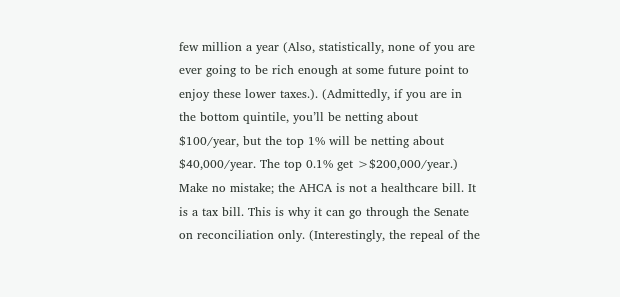few million a year (Also, statistically, none of you are ever going to be rich enough at some future point to enjoy these lower taxes.). (Admittedly, if you are in the bottom quintile, you’ll be netting about $100/year, but the top 1% will be netting about $40,000/year. The top 0.1% get >$200,000/year.) Make no mistake; the AHCA is not a healthcare bill. It is a tax bill. This is why it can go through the Senate on reconciliation only. (Interestingly, the repeal of the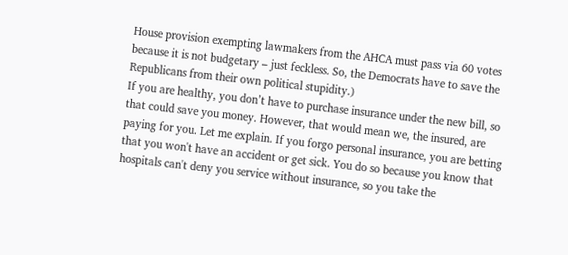House provision exempting lawmakers from the AHCA must pass via 60 votes because it is not budgetary – just feckless. So, the Democrats have to save the Republicans from their own political stupidity.)
If you are healthy, you don’t have to purchase insurance under the new bill, so that could save you money. However, that would mean we, the insured, are paying for you. Let me explain. If you forgo personal insurance, you are betting that you won't have an accident or get sick. You do so because you know that hospitals can't deny you service without insurance, so you take the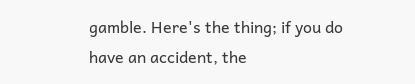gamble. Here's the thing; if you do have an accident, the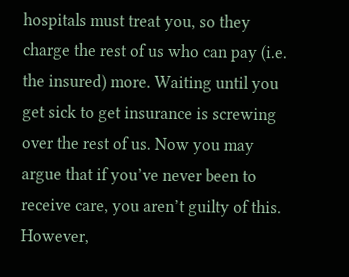hospitals must treat you, so they charge the rest of us who can pay (i.e. the insured) more. Waiting until you get sick to get insurance is screwing over the rest of us. Now you may argue that if you’ve never been to receive care, you aren’t guilty of this. However,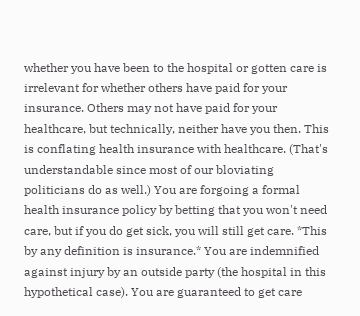whether you have been to the hospital or gotten care is irrelevant for whether others have paid for your insurance. Others may not have paid for your healthcare, but technically, neither have you then. This is conflating health insurance with healthcare. (That's understandable since most of our bloviating politicians do as well.) You are forgoing a formal health insurance policy by betting that you won't need care, but if you do get sick, you will still get care. *This by any definition is insurance.* You are indemnified against injury by an outside party (the hospital in this hypothetical case). You are guaranteed to get care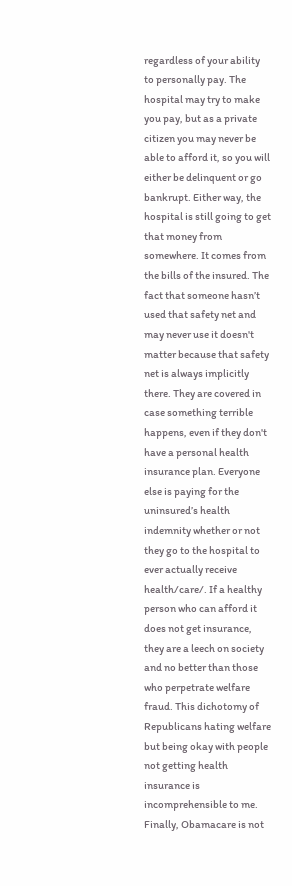regardless of your ability to personally pay. The hospital may try to make you pay, but as a private citizen you may never be able to afford it, so you will either be delinquent or go bankrupt. Either way, the hospital is still going to get that money from somewhere. It comes from the bills of the insured. The fact that someone hasn’t used that safety net and may never use it doesn't matter because that safety net is always implicitly there. They are covered in case something terrible happens, even if they don't have a personal health insurance plan. Everyone else is paying for the uninsured’s health indemnity whether or not they go to the hospital to ever actually receive health/care/. If a healthy person who can afford it does not get insurance, they are a leech on society and no better than those who perpetrate welfare fraud. This dichotomy of Republicans hating welfare but being okay with people not getting health insurance is incomprehensible to me.
Finally, Obamacare is not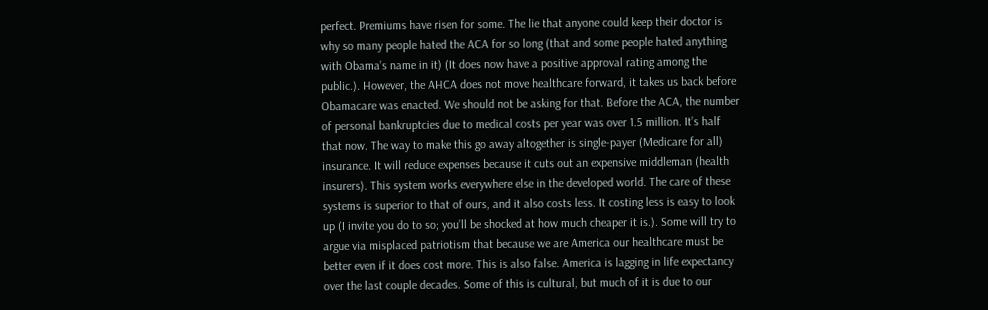perfect. Premiums have risen for some. The lie that anyone could keep their doctor is why so many people hated the ACA for so long (that and some people hated anything with Obama’s name in it) (It does now have a positive approval rating among the public.). However, the AHCA does not move healthcare forward, it takes us back before Obamacare was enacted. We should not be asking for that. Before the ACA, the number of personal bankruptcies due to medical costs per year was over 1.5 million. It’s half that now. The way to make this go away altogether is single-payer (Medicare for all) insurance. It will reduce expenses because it cuts out an expensive middleman (health insurers). This system works everywhere else in the developed world. The care of these systems is superior to that of ours, and it also costs less. It costing less is easy to look up (I invite you do to so; you’ll be shocked at how much cheaper it is.). Some will try to argue via misplaced patriotism that because we are America our healthcare must be better even if it does cost more. This is also false. America is lagging in life expectancy over the last couple decades. Some of this is cultural, but much of it is due to our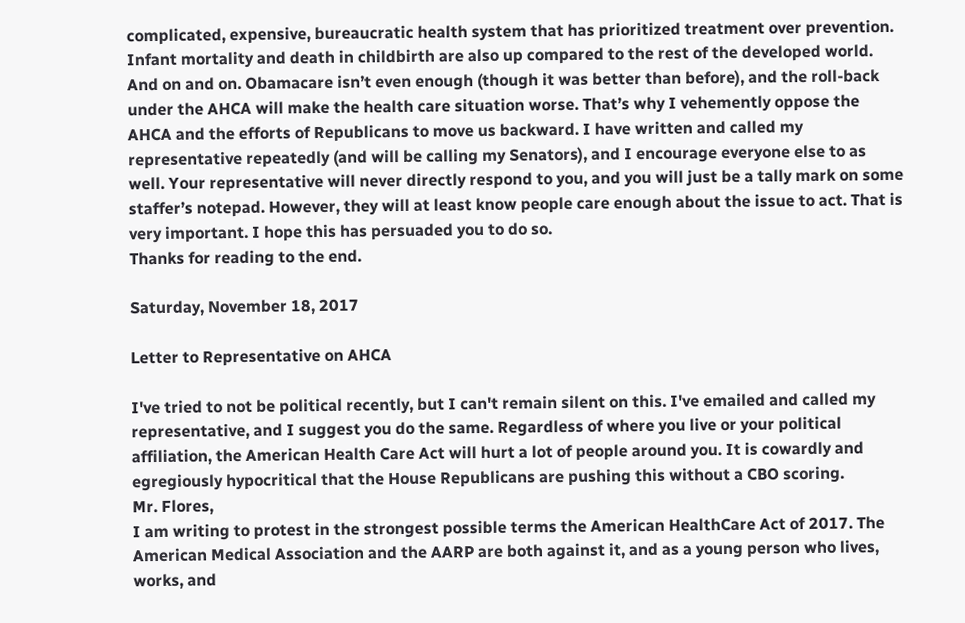complicated, expensive, bureaucratic health system that has prioritized treatment over prevention. Infant mortality and death in childbirth are also up compared to the rest of the developed world. And on and on. Obamacare isn’t even enough (though it was better than before), and the roll-back under the AHCA will make the health care situation worse. That’s why I vehemently oppose the AHCA and the efforts of Republicans to move us backward. I have written and called my representative repeatedly (and will be calling my Senators), and I encourage everyone else to as well. Your representative will never directly respond to you, and you will just be a tally mark on some staffer’s notepad. However, they will at least know people care enough about the issue to act. That is very important. I hope this has persuaded you to do so.
Thanks for reading to the end.

Saturday, November 18, 2017

Letter to Representative on AHCA

I've tried to not be political recently, but I can't remain silent on this. I've emailed and called my representative, and I suggest you do the same. Regardless of where you live or your political affiliation, the American Health Care Act will hurt a lot of people around you. It is cowardly and egregiously hypocritical that the House Republicans are pushing this without a CBO scoring.
Mr. Flores,
I am writing to protest in the strongest possible terms the American HealthCare Act of 2017. The American Medical Association and the AARP are both against it, and as a young person who lives, works, and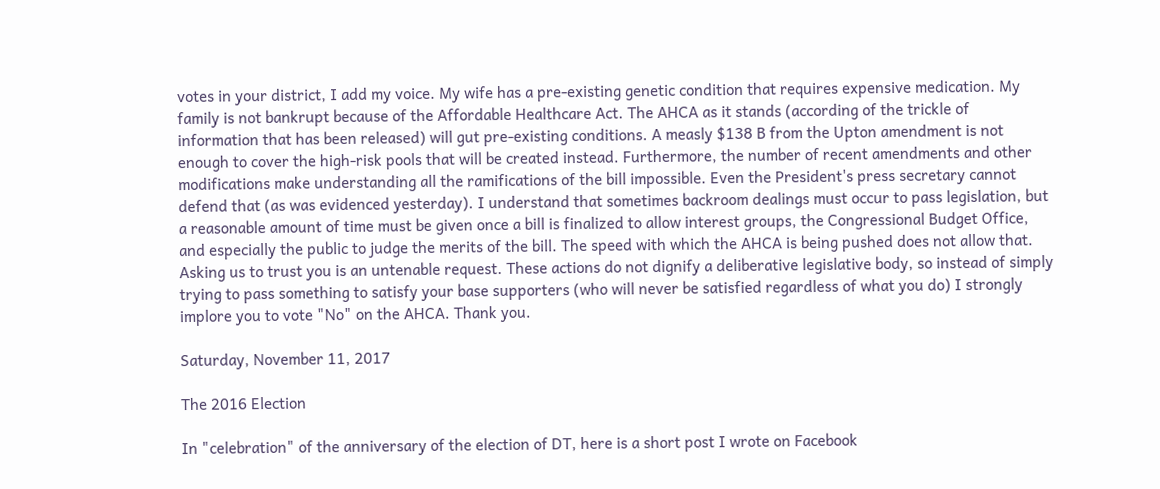votes in your district, I add my voice. My wife has a pre-existing genetic condition that requires expensive medication. My family is not bankrupt because of the Affordable Healthcare Act. The AHCA as it stands (according of the trickle of information that has been released) will gut pre-existing conditions. A measly $138 B from the Upton amendment is not enough to cover the high-risk pools that will be created instead. Furthermore, the number of recent amendments and other modifications make understanding all the ramifications of the bill impossible. Even the President's press secretary cannot defend that (as was evidenced yesterday). I understand that sometimes backroom dealings must occur to pass legislation, but a reasonable amount of time must be given once a bill is finalized to allow interest groups, the Congressional Budget Office, and especially the public to judge the merits of the bill. The speed with which the AHCA is being pushed does not allow that. Asking us to trust you is an untenable request. These actions do not dignify a deliberative legislative body, so instead of simply trying to pass something to satisfy your base supporters (who will never be satisfied regardless of what you do) I strongly implore you to vote "No" on the AHCA. Thank you.

Saturday, November 11, 2017

The 2016 Election

In "celebration" of the anniversary of the election of DT, here is a short post I wrote on Facebook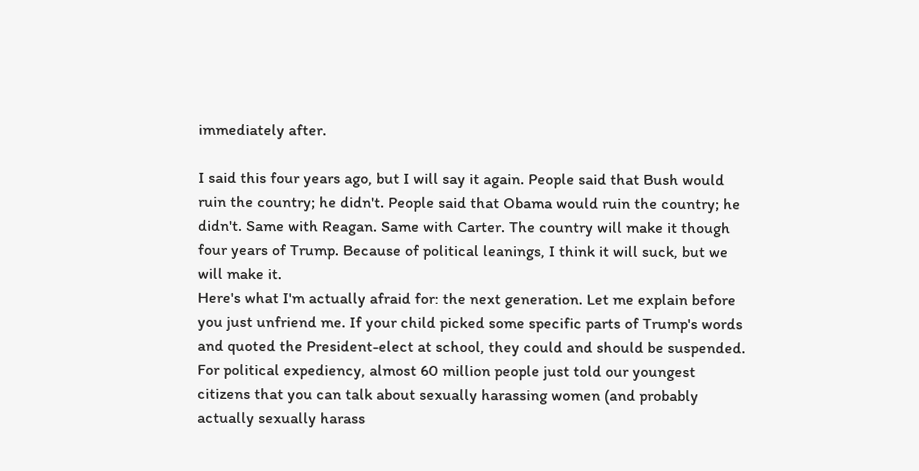immediately after.

I said this four years ago, but I will say it again. People said that Bush would ruin the country; he didn't. People said that Obama would ruin the country; he didn't. Same with Reagan. Same with Carter. The country will make it though four years of Trump. Because of political leanings, I think it will suck, but we will make it.
Here's what I'm actually afraid for: the next generation. Let me explain before you just unfriend me. If your child picked some specific parts of Trump's words and quoted the President-elect at school, they could and should be suspended. For political expediency, almost 60 million people just told our youngest citizens that you can talk about sexually harassing women (and probably actually sexually harass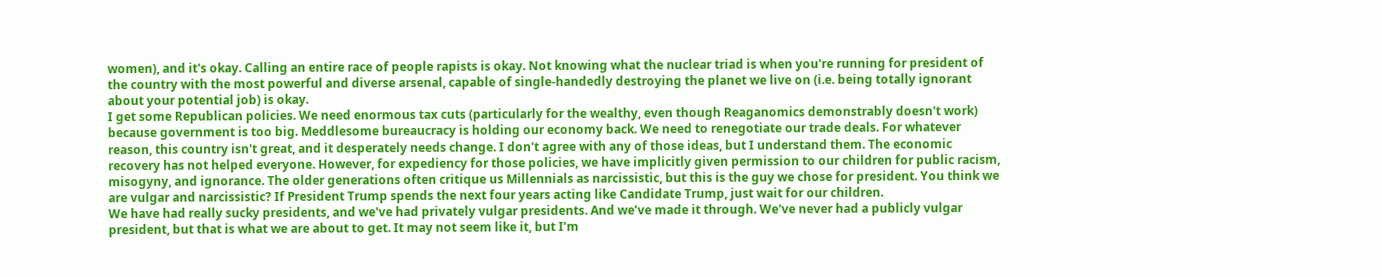women), and it's okay. Calling an entire race of people rapists is okay. Not knowing what the nuclear triad is when you're running for president of the country with the most powerful and diverse arsenal, capable of single-handedly destroying the planet we live on (i.e. being totally ignorant about your potential job) is okay.
I get some Republican policies. We need enormous tax cuts (particularly for the wealthy, even though Reaganomics demonstrably doesn't work) because government is too big. Meddlesome bureaucracy is holding our economy back. We need to renegotiate our trade deals. For whatever reason, this country isn't great, and it desperately needs change. I don't agree with any of those ideas, but I understand them. The economic recovery has not helped everyone. However, for expediency for those policies, we have implicitly given permission to our children for public racism, misogyny, and ignorance. The older generations often critique us Millennials as narcissistic, but this is the guy we chose for president. You think we are vulgar and narcissistic? If President Trump spends the next four years acting like Candidate Trump, just wait for our children.
We have had really sucky presidents, and we've had privately vulgar presidents. And we’ve made it through. We've never had a publicly vulgar president, but that is what we are about to get. It may not seem like it, but I’m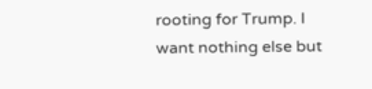rooting for Trump. I want nothing else but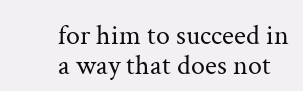for him to succeed in a way that does not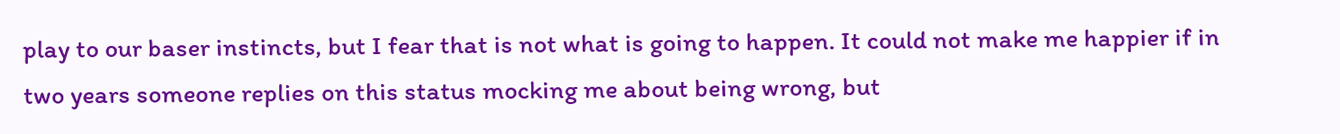play to our baser instincts, but I fear that is not what is going to happen. It could not make me happier if in two years someone replies on this status mocking me about being wrong, but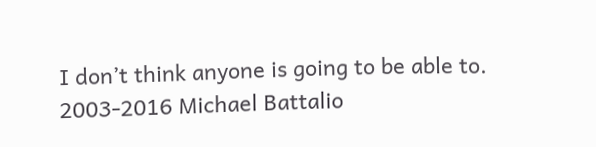I don’t think anyone is going to be able to.
2003-2016 Michael Battalio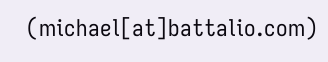(michael[at]battalio.com)